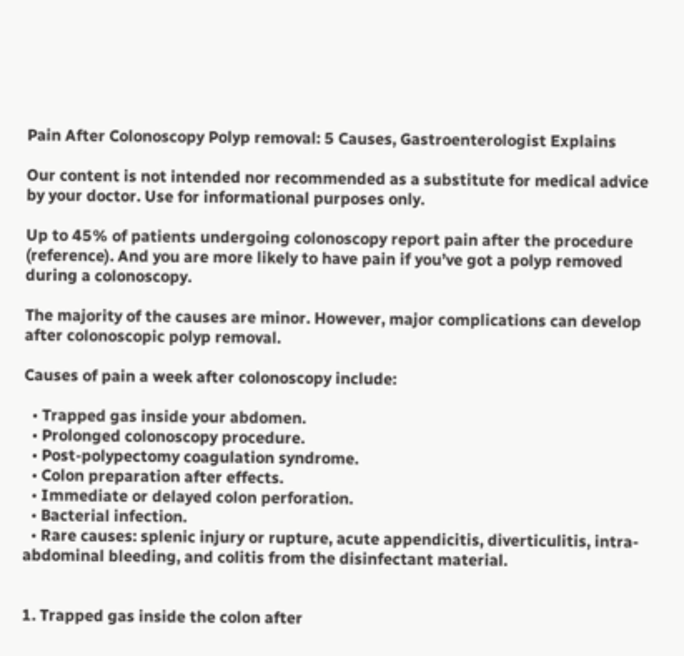Pain After Colonoscopy Polyp removal: 5 Causes, Gastroenterologist Explains

Our content is not intended nor recommended as a substitute for medical advice by your doctor. Use for informational purposes only.

Up to 45% of patients undergoing colonoscopy report pain after the procedure (reference). And you are more likely to have pain if you’ve got a polyp removed during a colonoscopy.

The majority of the causes are minor. However, major complications can develop after colonoscopic polyp removal.

Causes of pain a week after colonoscopy include:

  • Trapped gas inside your abdomen.
  • Prolonged colonoscopy procedure.
  • Post-polypectomy coagulation syndrome.
  • Colon preparation after effects.
  • Immediate or delayed colon perforation.
  • Bacterial infection.
  • Rare causes: splenic injury or rupture, acute appendicitis, diverticulitis, intra-abdominal bleeding, and colitis from the disinfectant material.


1. Trapped gas inside the colon after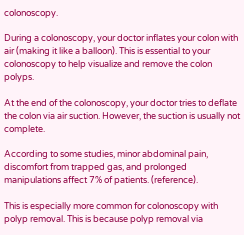colonoscopy.

During a colonoscopy, your doctor inflates your colon with air (making it like a balloon). This is essential to your colonoscopy to help visualize and remove the colon polyps.

At the end of the colonoscopy, your doctor tries to deflate the colon via air suction. However, the suction is usually not complete.

According to some studies, minor abdominal pain, discomfort from trapped gas, and prolonged manipulations affect 7% of patients. (reference).

This is especially more common for colonoscopy with polyp removal. This is because polyp removal via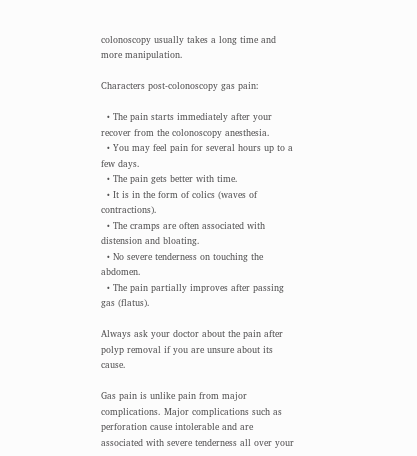colonoscopy usually takes a long time and more manipulation.

Characters post-colonoscopy gas pain:

  • The pain starts immediately after your recover from the colonoscopy anesthesia.
  • You may feel pain for several hours up to a few days.
  • The pain gets better with time.
  • It is in the form of colics (waves of contractions).
  • The cramps are often associated with distension and bloating.
  • No severe tenderness on touching the abdomen.
  • The pain partially improves after passing gas (flatus).

Always ask your doctor about the pain after polyp removal if you are unsure about its cause.

Gas pain is unlike pain from major complications. Major complications such as perforation cause intolerable and are associated with severe tenderness all over your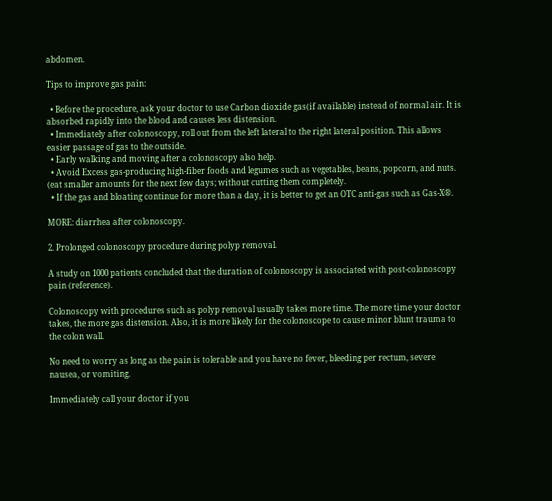abdomen.

Tips to improve gas pain:

  • Before the procedure, ask your doctor to use Carbon dioxide gas(if available) instead of normal air. It is absorbed rapidly into the blood and causes less distension.
  • Immediately after colonoscopy, roll out from the left lateral to the right lateral position. This allows easier passage of gas to the outside.
  • Early walking and moving after a colonoscopy also help.
  • Avoid Excess gas-producing high-fiber foods and legumes such as vegetables, beans, popcorn, and nuts. (eat smaller amounts for the next few days; without cutting them completely.
  • If the gas and bloating continue for more than a day, it is better to get an OTC anti-gas such as Gas-X®.

MORE: diarrhea after colonoscopy.

2. Prolonged colonoscopy procedure during polyp removal.

A study on 1000 patients concluded that the duration of colonoscopy is associated with post-colonoscopy pain (reference).

Colonoscopy with procedures such as polyp removal usually takes more time. The more time your doctor takes, the more gas distension. Also, it is more likely for the colonoscope to cause minor blunt trauma to the colon wall.

No need to worry as long as the pain is tolerable and you have no fever, bleeding per rectum, severe nausea, or vomiting.

Immediately call your doctor if you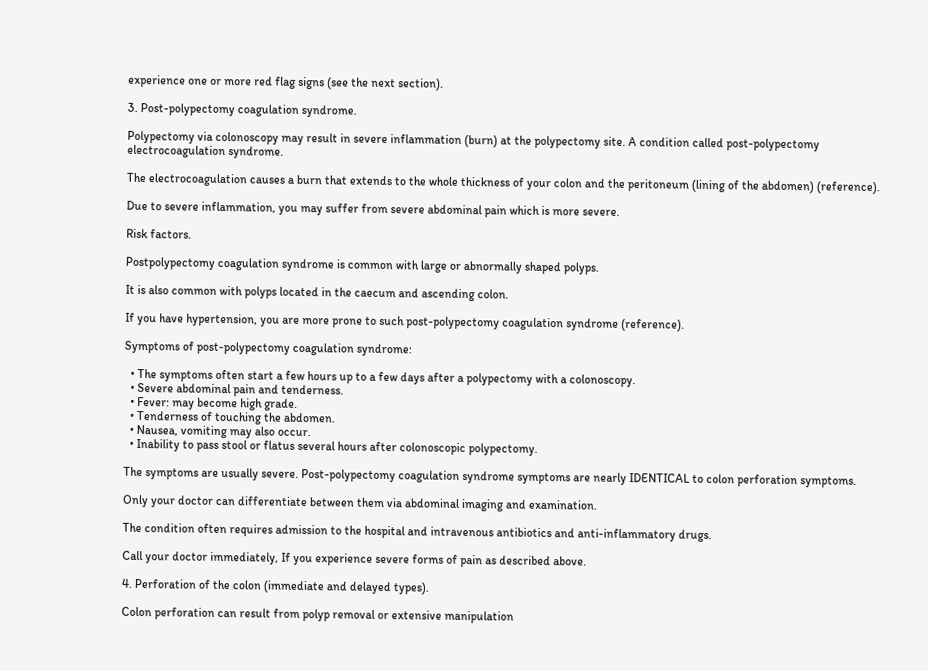experience one or more red flag signs (see the next section).

3. Post-polypectomy coagulation syndrome.

Polypectomy via colonoscopy may result in severe inflammation (burn) at the polypectomy site. A condition called post-polypectomy electrocoagulation syndrome.

The electrocoagulation causes a burn that extends to the whole thickness of your colon and the peritoneum (lining of the abdomen) (reference).

Due to severe inflammation, you may suffer from severe abdominal pain which is more severe.

Risk factors.

Postpolypectomy coagulation syndrome is common with large or abnormally shaped polyps.

It is also common with polyps located in the caecum and ascending colon.

If you have hypertension, you are more prone to such post-polypectomy coagulation syndrome (reference).

Symptoms of post-polypectomy coagulation syndrome:

  • The symptoms often start a few hours up to a few days after a polypectomy with a colonoscopy.
  • Severe abdominal pain and tenderness.
  • Fever: may become high grade.
  • Tenderness of touching the abdomen.
  • Nausea, vomiting may also occur.
  • Inability to pass stool or flatus several hours after colonoscopic polypectomy.

The symptoms are usually severe. Post-polypectomy coagulation syndrome symptoms are nearly IDENTICAL to colon perforation symptoms.

Only your doctor can differentiate between them via abdominal imaging and examination.

The condition often requires admission to the hospital and intravenous antibiotics and anti-inflammatory drugs.

Call your doctor immediately, If you experience severe forms of pain as described above.

4. Perforation of the colon (immediate and delayed types).

Colon perforation can result from polyp removal or extensive manipulation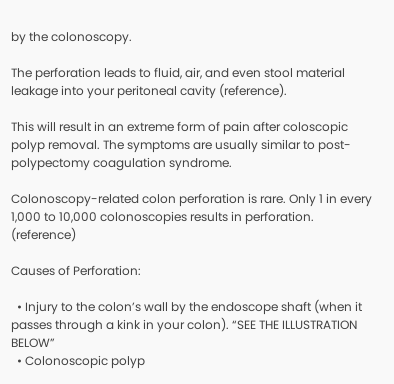by the colonoscopy.

The perforation leads to fluid, air, and even stool material leakage into your peritoneal cavity (reference).

This will result in an extreme form of pain after coloscopic polyp removal. The symptoms are usually similar to post-polypectomy coagulation syndrome.

Colonoscopy-related colon perforation is rare. Only 1 in every 1,000 to 10,000 colonoscopies results in perforation. (reference)

Causes of Perforation:

  • Injury to the colon’s wall by the endoscope shaft (when it passes through a kink in your colon). “SEE THE ILLUSTRATION BELOW”
  • Colonoscopic polyp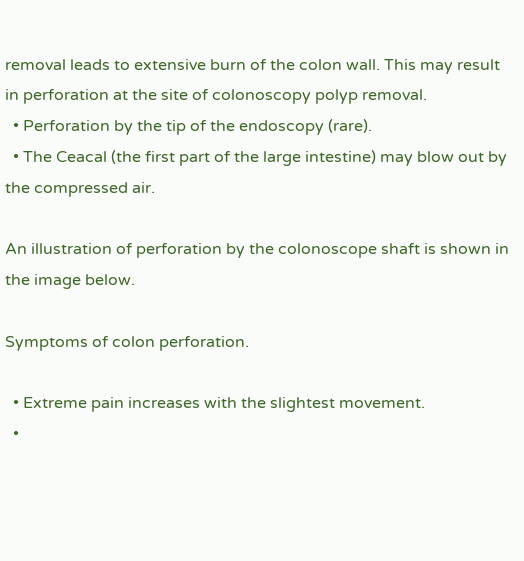removal leads to extensive burn of the colon wall. This may result in perforation at the site of colonoscopy polyp removal.
  • Perforation by the tip of the endoscopy (rare).
  • The Ceacal (the first part of the large intestine) may blow out by the compressed air.

An illustration of perforation by the colonoscope shaft is shown in the image below.

Symptoms of colon perforation.

  • Extreme pain increases with the slightest movement.
  •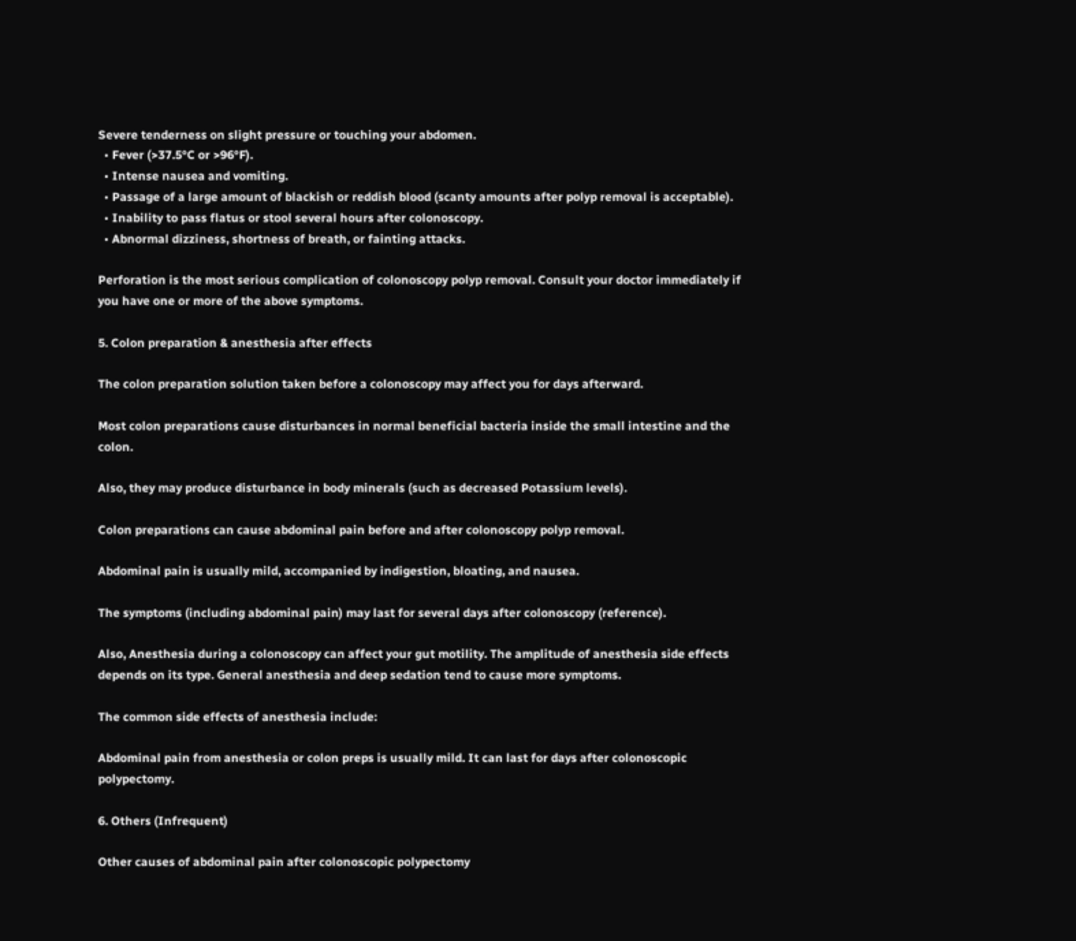Severe tenderness on slight pressure or touching your abdomen.
  • Fever (>37.5°C or >96°F).
  • Intense nausea and vomiting.
  • Passage of a large amount of blackish or reddish blood (scanty amounts after polyp removal is acceptable).
  • Inability to pass flatus or stool several hours after colonoscopy.
  • Abnormal dizziness, shortness of breath, or fainting attacks.

Perforation is the most serious complication of colonoscopy polyp removal. Consult your doctor immediately if you have one or more of the above symptoms.

5. Colon preparation & anesthesia after effects

The colon preparation solution taken before a colonoscopy may affect you for days afterward.

Most colon preparations cause disturbances in normal beneficial bacteria inside the small intestine and the colon.

Also, they may produce disturbance in body minerals (such as decreased Potassium levels).

Colon preparations can cause abdominal pain before and after colonoscopy polyp removal.

Abdominal pain is usually mild, accompanied by indigestion, bloating, and nausea.

The symptoms (including abdominal pain) may last for several days after colonoscopy (reference).

Also, Anesthesia during a colonoscopy can affect your gut motility. The amplitude of anesthesia side effects depends on its type. General anesthesia and deep sedation tend to cause more symptoms.

The common side effects of anesthesia include:

Abdominal pain from anesthesia or colon preps is usually mild. It can last for days after colonoscopic polypectomy.

6. Others (Infrequent)

Other causes of abdominal pain after colonoscopic polypectomy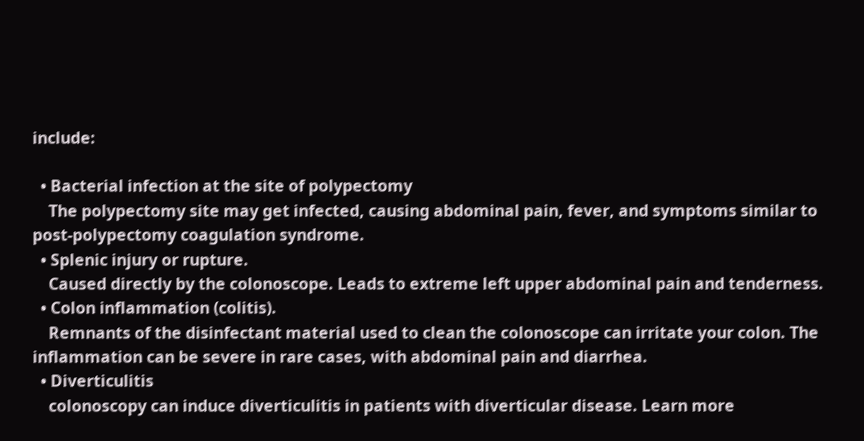include:

  • Bacterial infection at the site of polypectomy
    The polypectomy site may get infected, causing abdominal pain, fever, and symptoms similar to post-polypectomy coagulation syndrome.
  • Splenic injury or rupture.
    Caused directly by the colonoscope. Leads to extreme left upper abdominal pain and tenderness.
  • Colon inflammation (colitis).
    Remnants of the disinfectant material used to clean the colonoscope can irritate your colon. The inflammation can be severe in rare cases, with abdominal pain and diarrhea.
  • Diverticulitis
    colonoscopy can induce diverticulitis in patients with diverticular disease. Learn more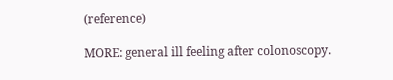(reference)

MORE: general ill feeling after colonoscopy.